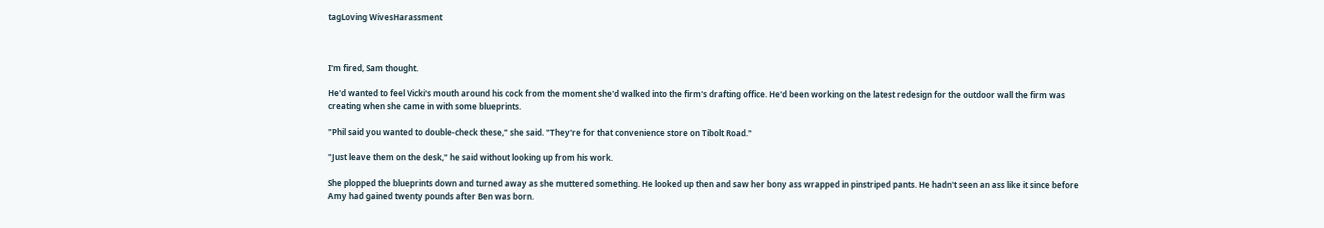tagLoving WivesHarassment



I'm fired, Sam thought.

He'd wanted to feel Vicki's mouth around his cock from the moment she'd walked into the firm's drafting office. He'd been working on the latest redesign for the outdoor wall the firm was creating when she came in with some blueprints.

"Phil said you wanted to double-check these," she said. "They're for that convenience store on Tibolt Road."

"Just leave them on the desk," he said without looking up from his work.

She plopped the blueprints down and turned away as she muttered something. He looked up then and saw her bony ass wrapped in pinstriped pants. He hadn't seen an ass like it since before Amy had gained twenty pounds after Ben was born.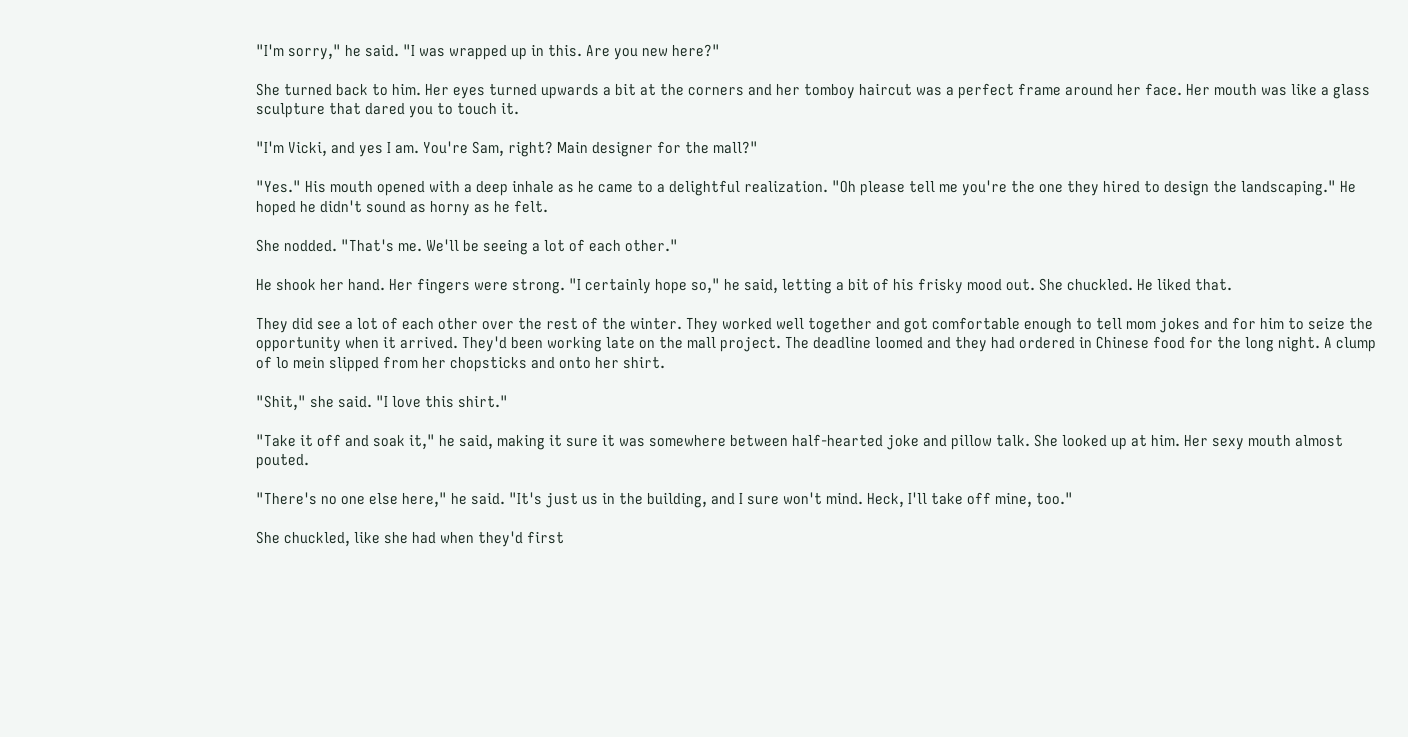"I'm sorry," he said. "I was wrapped up in this. Are you new here?"

She turned back to him. Her eyes turned upwards a bit at the corners and her tomboy haircut was a perfect frame around her face. Her mouth was like a glass sculpture that dared you to touch it.

"I'm Vicki, and yes I am. You're Sam, right? Main designer for the mall?"

"Yes." His mouth opened with a deep inhale as he came to a delightful realization. "Oh please tell me you're the one they hired to design the landscaping." He hoped he didn't sound as horny as he felt.

She nodded. "That's me. We'll be seeing a lot of each other."

He shook her hand. Her fingers were strong. "I certainly hope so," he said, letting a bit of his frisky mood out. She chuckled. He liked that.

They did see a lot of each other over the rest of the winter. They worked well together and got comfortable enough to tell mom jokes and for him to seize the opportunity when it arrived. They'd been working late on the mall project. The deadline loomed and they had ordered in Chinese food for the long night. A clump of lo mein slipped from her chopsticks and onto her shirt.

"Shit," she said. "I love this shirt."

"Take it off and soak it," he said, making it sure it was somewhere between half-hearted joke and pillow talk. She looked up at him. Her sexy mouth almost pouted.

"There's no one else here," he said. "It's just us in the building, and I sure won't mind. Heck, I'll take off mine, too."

She chuckled, like she had when they'd first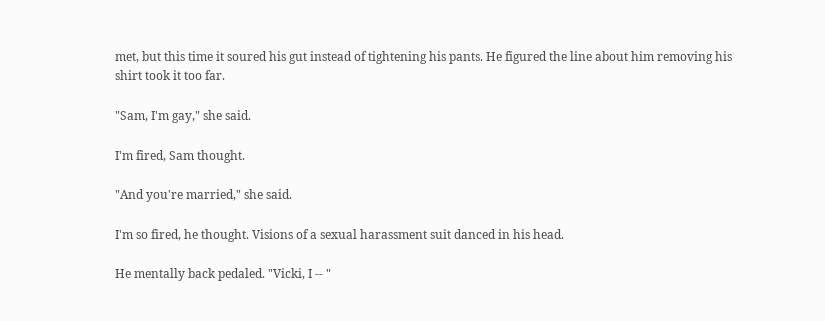met, but this time it soured his gut instead of tightening his pants. He figured the line about him removing his shirt took it too far.

"Sam, I'm gay," she said.

I'm fired, Sam thought.

"And you're married," she said.

I'm so fired, he thought. Visions of a sexual harassment suit danced in his head.

He mentally back pedaled. "Vicki, I -- "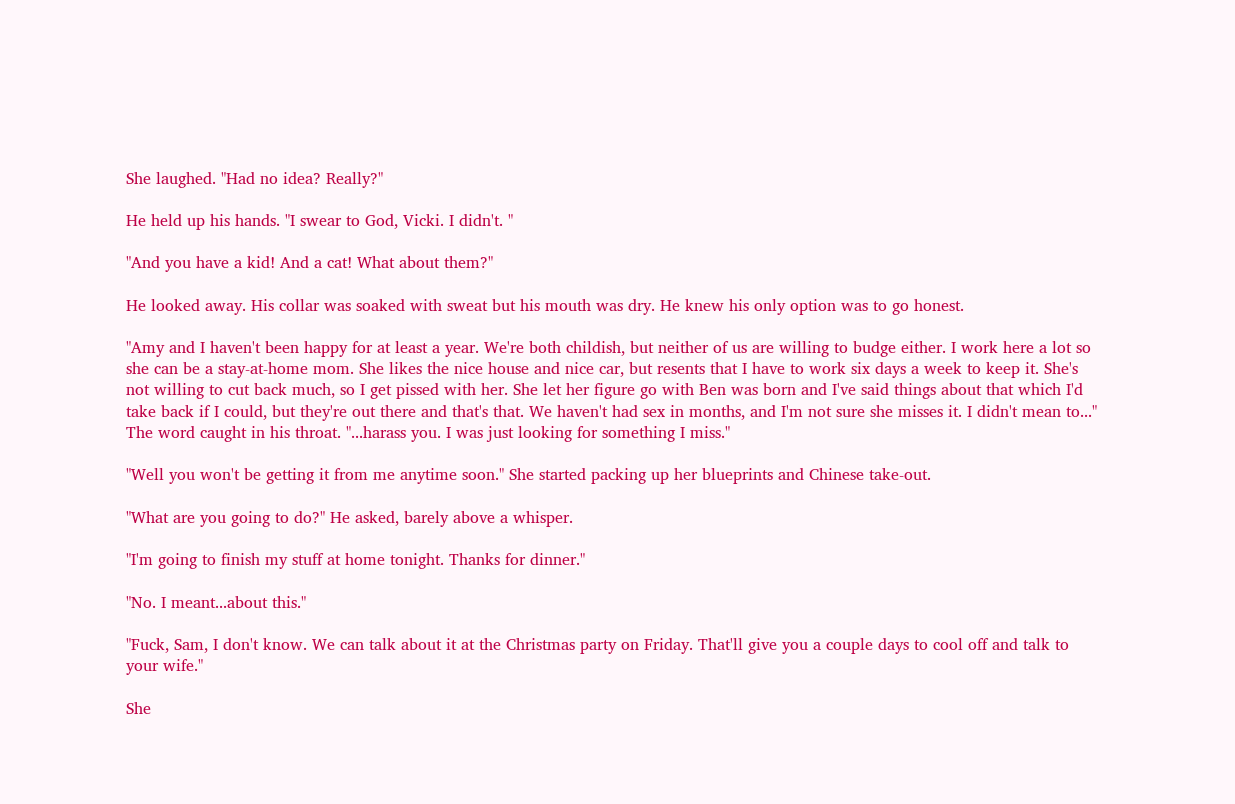She laughed. "Had no idea? Really?"

He held up his hands. "I swear to God, Vicki. I didn't. "

"And you have a kid! And a cat! What about them?"

He looked away. His collar was soaked with sweat but his mouth was dry. He knew his only option was to go honest.

"Amy and I haven't been happy for at least a year. We're both childish, but neither of us are willing to budge either. I work here a lot so she can be a stay-at-home mom. She likes the nice house and nice car, but resents that I have to work six days a week to keep it. She's not willing to cut back much, so I get pissed with her. She let her figure go with Ben was born and I've said things about that which I'd take back if I could, but they're out there and that's that. We haven't had sex in months, and I'm not sure she misses it. I didn't mean to..." The word caught in his throat. "...harass you. I was just looking for something I miss."

"Well you won't be getting it from me anytime soon." She started packing up her blueprints and Chinese take-out.

"What are you going to do?" He asked, barely above a whisper.

"I'm going to finish my stuff at home tonight. Thanks for dinner."

"No. I meant...about this."

"Fuck, Sam, I don't know. We can talk about it at the Christmas party on Friday. That'll give you a couple days to cool off and talk to your wife."

She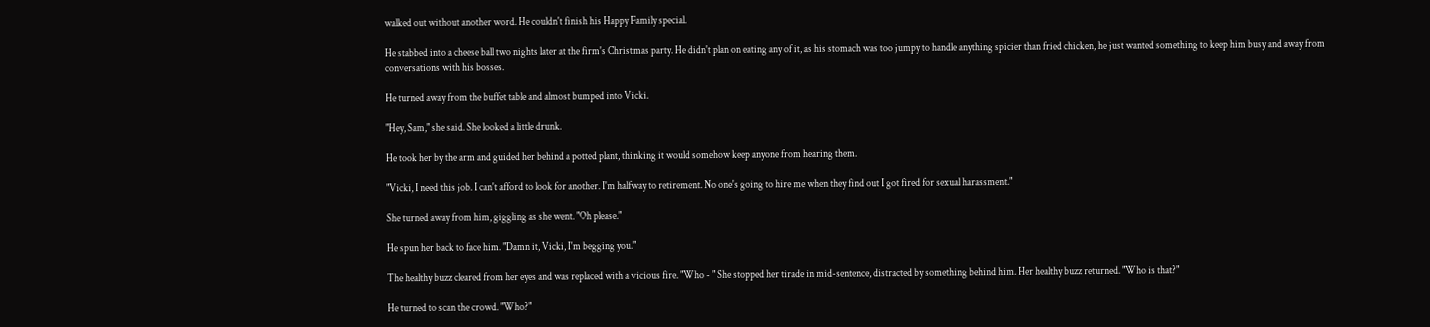walked out without another word. He couldn't finish his Happy Family special.

He stabbed into a cheese ball two nights later at the firm's Christmas party. He didn't plan on eating any of it, as his stomach was too jumpy to handle anything spicier than fried chicken, he just wanted something to keep him busy and away from conversations with his bosses.

He turned away from the buffet table and almost bumped into Vicki.

"Hey, Sam," she said. She looked a little drunk.

He took her by the arm and guided her behind a potted plant, thinking it would somehow keep anyone from hearing them.

"Vicki, I need this job. I can't afford to look for another. I'm halfway to retirement. No one's going to hire me when they find out I got fired for sexual harassment."

She turned away from him, giggling as she went. "Oh please."

He spun her back to face him. "Damn it, Vicki, I'm begging you."

The healthy buzz cleared from her eyes and was replaced with a vicious fire. "Who - " She stopped her tirade in mid-sentence, distracted by something behind him. Her healthy buzz returned. "Who is that?"

He turned to scan the crowd. "Who?"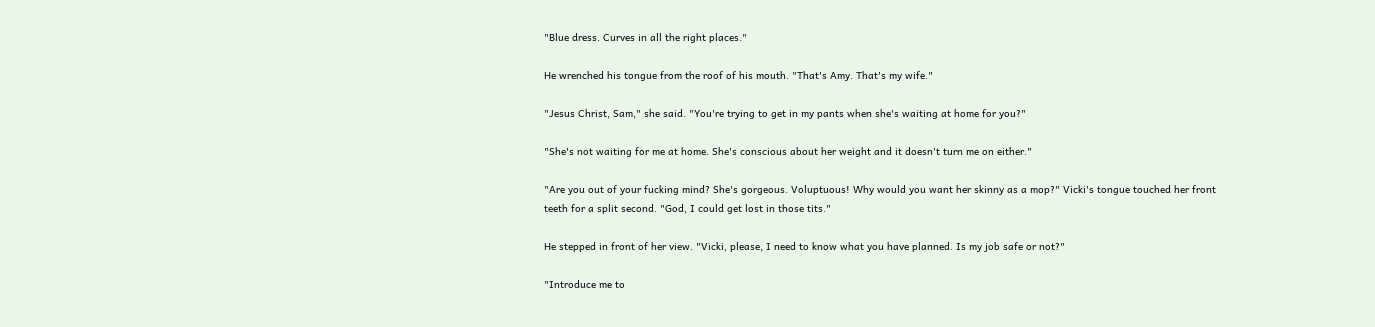"Blue dress. Curves in all the right places."

He wrenched his tongue from the roof of his mouth. "That's Amy. That's my wife."

"Jesus Christ, Sam," she said. "You're trying to get in my pants when she's waiting at home for you?"

"She's not waiting for me at home. She's conscious about her weight and it doesn't turn me on either."

"Are you out of your fucking mind? She's gorgeous. Voluptuous! Why would you want her skinny as a mop?" Vicki's tongue touched her front teeth for a split second. "God, I could get lost in those tits."

He stepped in front of her view. "Vicki, please, I need to know what you have planned. Is my job safe or not?"

"Introduce me to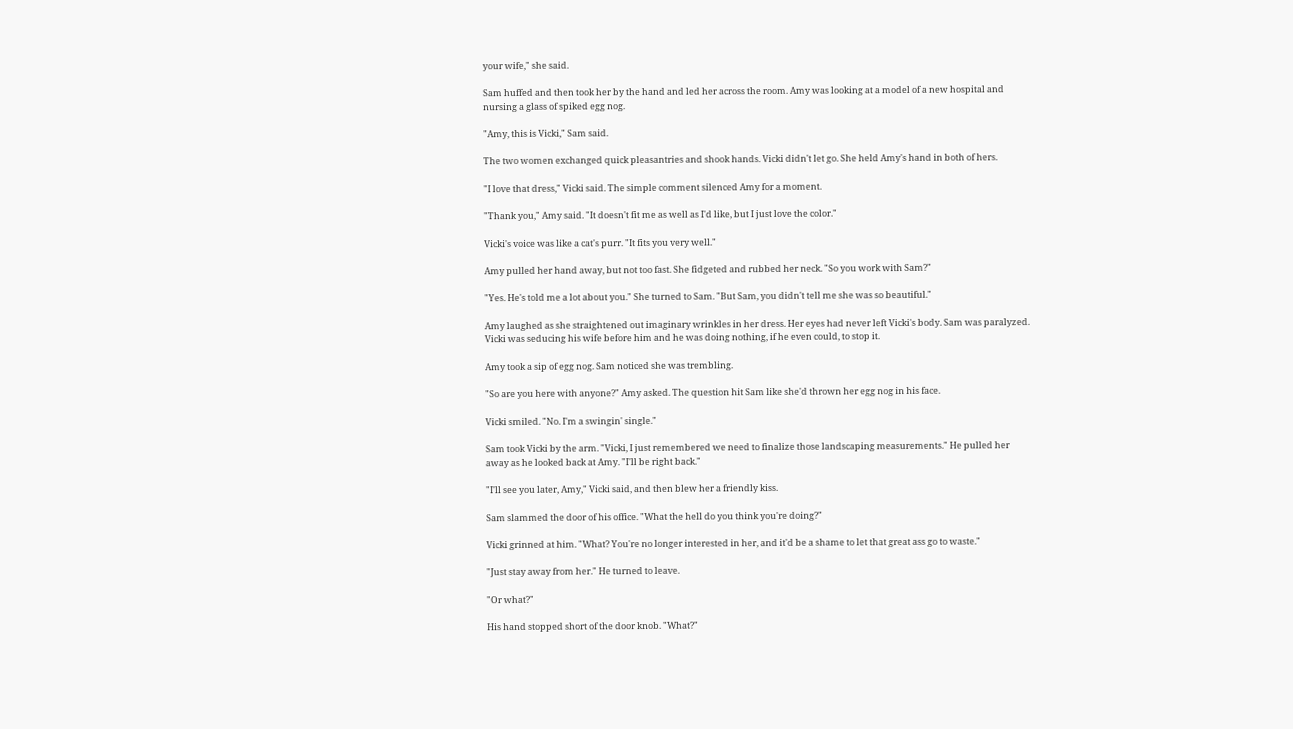your wife," she said.

Sam huffed and then took her by the hand and led her across the room. Amy was looking at a model of a new hospital and nursing a glass of spiked egg nog.

"Amy, this is Vicki," Sam said.

The two women exchanged quick pleasantries and shook hands. Vicki didn't let go. She held Amy's hand in both of hers.

"I love that dress," Vicki said. The simple comment silenced Amy for a moment.

"Thank you," Amy said. "It doesn't fit me as well as I'd like, but I just love the color."

Vicki's voice was like a cat's purr. "It fits you very well."

Amy pulled her hand away, but not too fast. She fidgeted and rubbed her neck. "So you work with Sam?"

"Yes. He's told me a lot about you." She turned to Sam. "But Sam, you didn't tell me she was so beautiful."

Amy laughed as she straightened out imaginary wrinkles in her dress. Her eyes had never left Vicki's body. Sam was paralyzed. Vicki was seducing his wife before him and he was doing nothing, if he even could, to stop it.

Amy took a sip of egg nog. Sam noticed she was trembling.

"So are you here with anyone?" Amy asked. The question hit Sam like she'd thrown her egg nog in his face.

Vicki smiled. "No. I'm a swingin' single."

Sam took Vicki by the arm. "Vicki, I just remembered we need to finalize those landscaping measurements." He pulled her away as he looked back at Amy. "I'll be right back."

"I'll see you later, Amy," Vicki said, and then blew her a friendly kiss.

Sam slammed the door of his office. "What the hell do you think you're doing?"

Vicki grinned at him. "What? You're no longer interested in her, and it'd be a shame to let that great ass go to waste."

"Just stay away from her." He turned to leave.

"Or what?"

His hand stopped short of the door knob. "What?"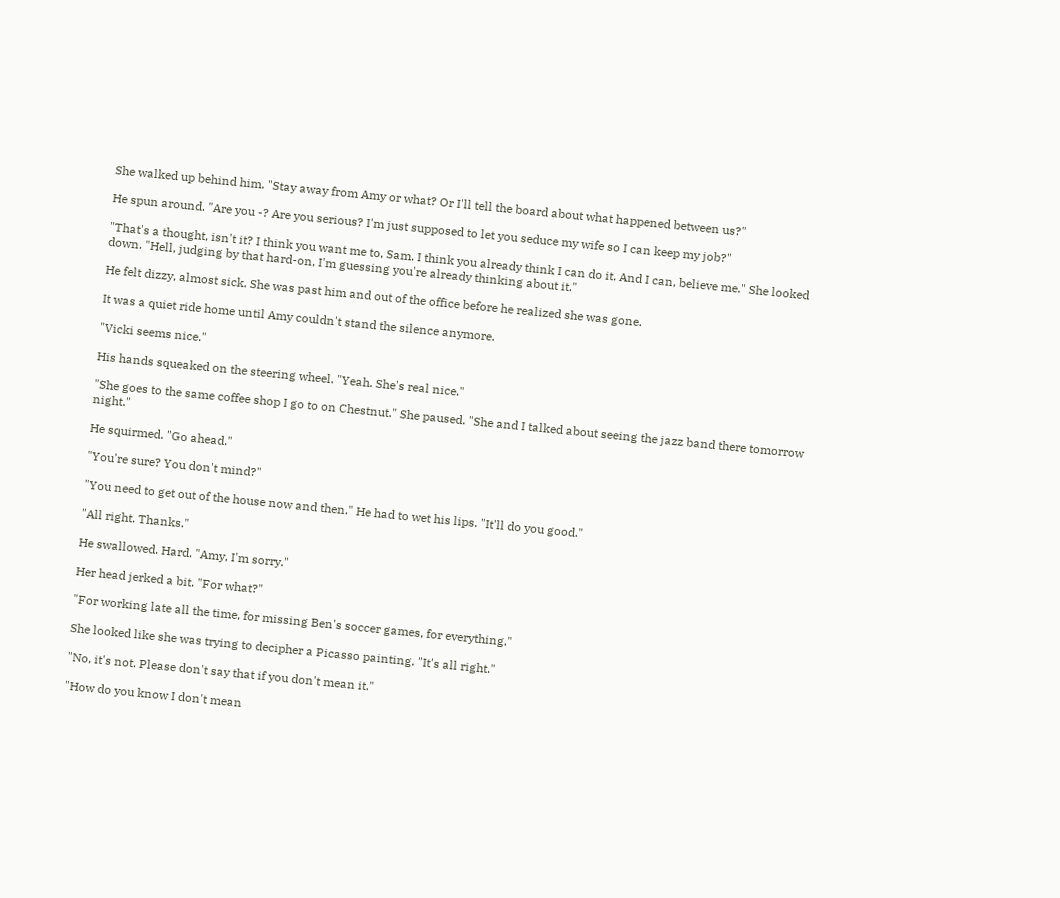She walked up behind him. "Stay away from Amy or what? Or I'll tell the board about what happened between us?"

He spun around. "Are you -? Are you serious? I'm just supposed to let you seduce my wife so I can keep my job?"

"That's a thought, isn't it? I think you want me to, Sam. I think you already think I can do it. And I can, believe me." She looked down. "Hell, judging by that hard-on, I'm guessing you're already thinking about it."

He felt dizzy, almost sick. She was past him and out of the office before he realized she was gone.

It was a quiet ride home until Amy couldn't stand the silence anymore.

"Vicki seems nice."

His hands squeaked on the steering wheel. "Yeah. She's real nice."

"She goes to the same coffee shop I go to on Chestnut." She paused. "She and I talked about seeing the jazz band there tomorrow night."

He squirmed. "Go ahead."

"You're sure? You don't mind?"

"You need to get out of the house now and then." He had to wet his lips. "It'll do you good."

"All right. Thanks."

He swallowed. Hard. "Amy, I'm sorry."

Her head jerked a bit. "For what?"

"For working late all the time, for missing Ben's soccer games, for everything."

She looked like she was trying to decipher a Picasso painting. "It's all right."

"No, it's not. Please don't say that if you don't mean it."

"How do you know I don't mean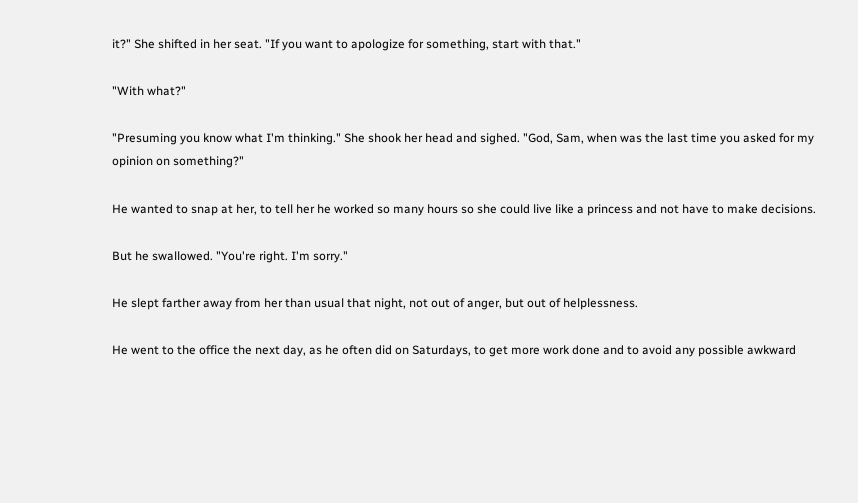it?" She shifted in her seat. "If you want to apologize for something, start with that."

"With what?"

"Presuming you know what I'm thinking." She shook her head and sighed. "God, Sam, when was the last time you asked for my opinion on something?"

He wanted to snap at her, to tell her he worked so many hours so she could live like a princess and not have to make decisions.

But he swallowed. "You're right. I'm sorry."

He slept farther away from her than usual that night, not out of anger, but out of helplessness.

He went to the office the next day, as he often did on Saturdays, to get more work done and to avoid any possible awkward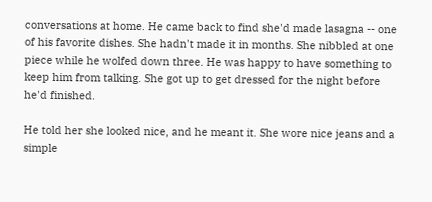conversations at home. He came back to find she'd made lasagna -- one of his favorite dishes. She hadn't made it in months. She nibbled at one piece while he wolfed down three. He was happy to have something to keep him from talking. She got up to get dressed for the night before he'd finished.

He told her she looked nice, and he meant it. She wore nice jeans and a simple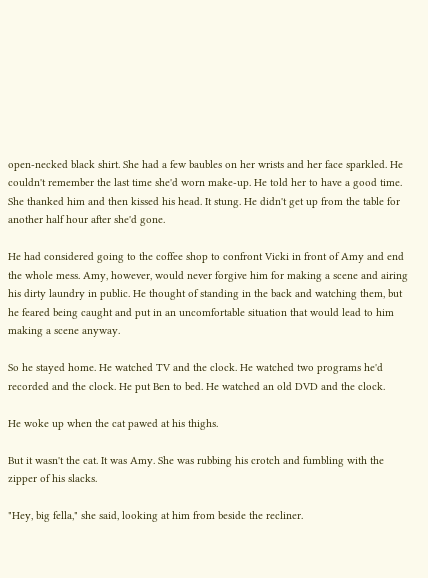open-necked black shirt. She had a few baubles on her wrists and her face sparkled. He couldn't remember the last time she'd worn make-up. He told her to have a good time. She thanked him and then kissed his head. It stung. He didn't get up from the table for another half hour after she'd gone.

He had considered going to the coffee shop to confront Vicki in front of Amy and end the whole mess. Amy, however, would never forgive him for making a scene and airing his dirty laundry in public. He thought of standing in the back and watching them, but he feared being caught and put in an uncomfortable situation that would lead to him making a scene anyway.

So he stayed home. He watched TV and the clock. He watched two programs he'd recorded and the clock. He put Ben to bed. He watched an old DVD and the clock.

He woke up when the cat pawed at his thighs.

But it wasn't the cat. It was Amy. She was rubbing his crotch and fumbling with the zipper of his slacks.

"Hey, big fella," she said, looking at him from beside the recliner.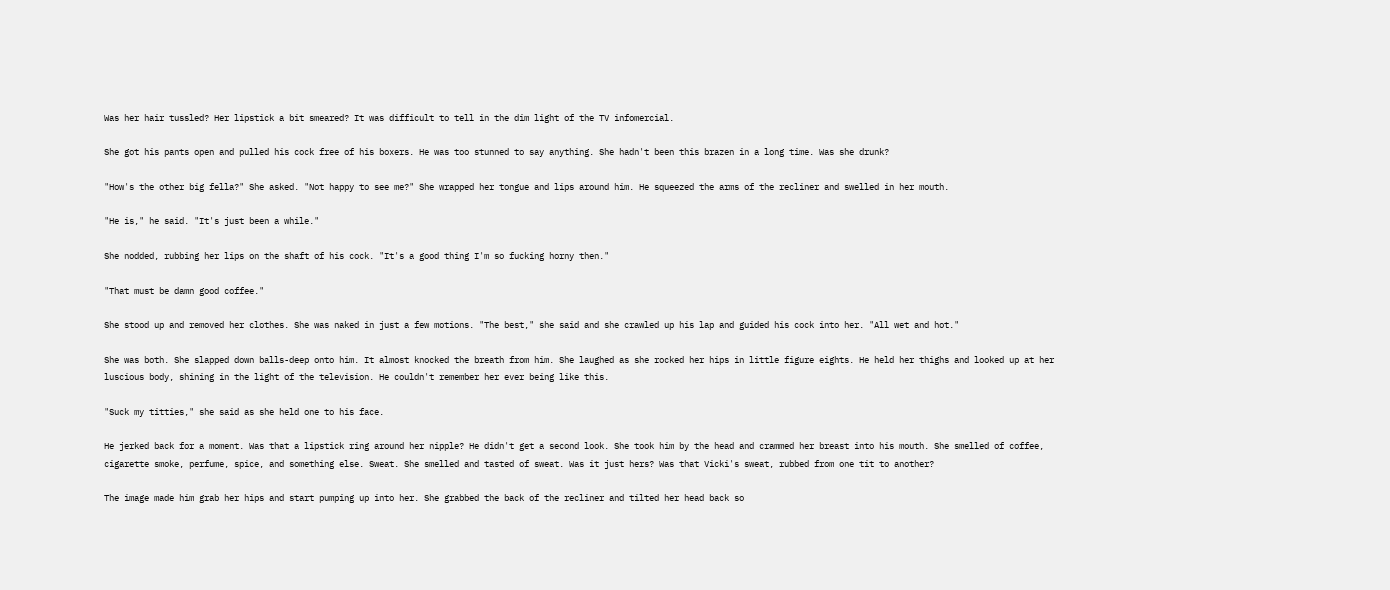Was her hair tussled? Her lipstick a bit smeared? It was difficult to tell in the dim light of the TV infomercial.

She got his pants open and pulled his cock free of his boxers. He was too stunned to say anything. She hadn't been this brazen in a long time. Was she drunk?

"How's the other big fella?" She asked. "Not happy to see me?" She wrapped her tongue and lips around him. He squeezed the arms of the recliner and swelled in her mouth.

"He is," he said. "It's just been a while."

She nodded, rubbing her lips on the shaft of his cock. "It's a good thing I'm so fucking horny then."

"That must be damn good coffee."

She stood up and removed her clothes. She was naked in just a few motions. "The best," she said and she crawled up his lap and guided his cock into her. "All wet and hot."

She was both. She slapped down balls-deep onto him. It almost knocked the breath from him. She laughed as she rocked her hips in little figure eights. He held her thighs and looked up at her luscious body, shining in the light of the television. He couldn't remember her ever being like this.

"Suck my titties," she said as she held one to his face.

He jerked back for a moment. Was that a lipstick ring around her nipple? He didn't get a second look. She took him by the head and crammed her breast into his mouth. She smelled of coffee, cigarette smoke, perfume, spice, and something else. Sweat. She smelled and tasted of sweat. Was it just hers? Was that Vicki's sweat, rubbed from one tit to another?

The image made him grab her hips and start pumping up into her. She grabbed the back of the recliner and tilted her head back so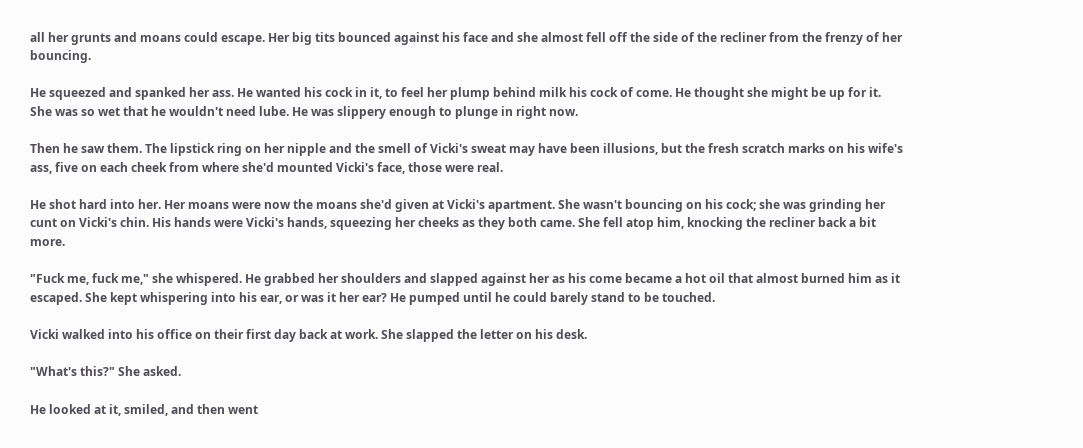all her grunts and moans could escape. Her big tits bounced against his face and she almost fell off the side of the recliner from the frenzy of her bouncing.

He squeezed and spanked her ass. He wanted his cock in it, to feel her plump behind milk his cock of come. He thought she might be up for it. She was so wet that he wouldn't need lube. He was slippery enough to plunge in right now.

Then he saw them. The lipstick ring on her nipple and the smell of Vicki's sweat may have been illusions, but the fresh scratch marks on his wife's ass, five on each cheek from where she'd mounted Vicki's face, those were real.

He shot hard into her. Her moans were now the moans she'd given at Vicki's apartment. She wasn't bouncing on his cock; she was grinding her cunt on Vicki's chin. His hands were Vicki's hands, squeezing her cheeks as they both came. She fell atop him, knocking the recliner back a bit more.

"Fuck me, fuck me," she whispered. He grabbed her shoulders and slapped against her as his come became a hot oil that almost burned him as it escaped. She kept whispering into his ear, or was it her ear? He pumped until he could barely stand to be touched.

Vicki walked into his office on their first day back at work. She slapped the letter on his desk.

"What's this?" She asked.

He looked at it, smiled, and then went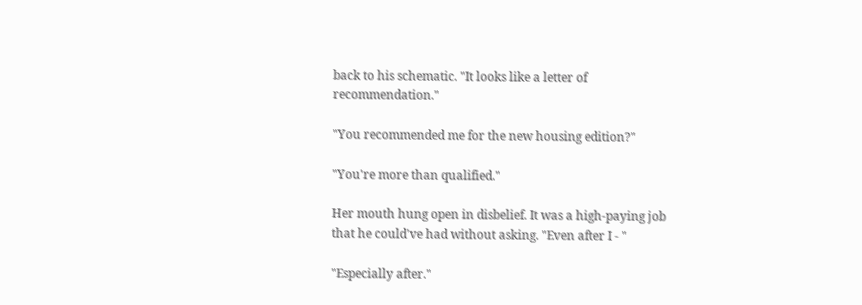back to his schematic. "It looks like a letter of recommendation."

"You recommended me for the new housing edition?"

"You're more than qualified."

Her mouth hung open in disbelief. It was a high-paying job that he could've had without asking. "Even after I - "

"Especially after."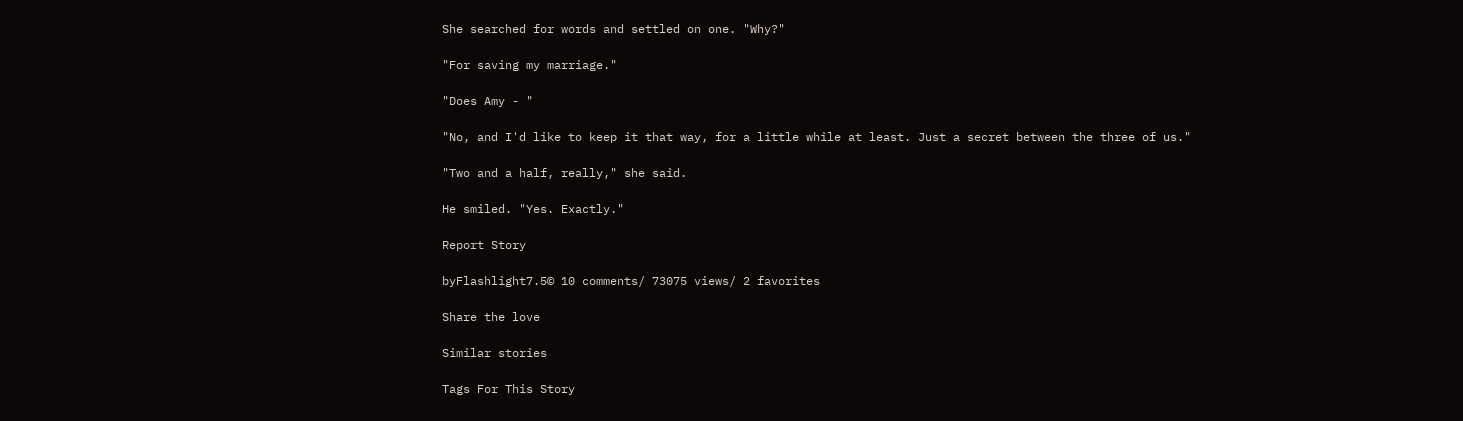She searched for words and settled on one. "Why?"

"For saving my marriage."

"Does Amy - "

"No, and I'd like to keep it that way, for a little while at least. Just a secret between the three of us."

"Two and a half, really," she said.

He smiled. "Yes. Exactly."

Report Story

byFlashlight7.5© 10 comments/ 73075 views/ 2 favorites

Share the love

Similar stories

Tags For This Story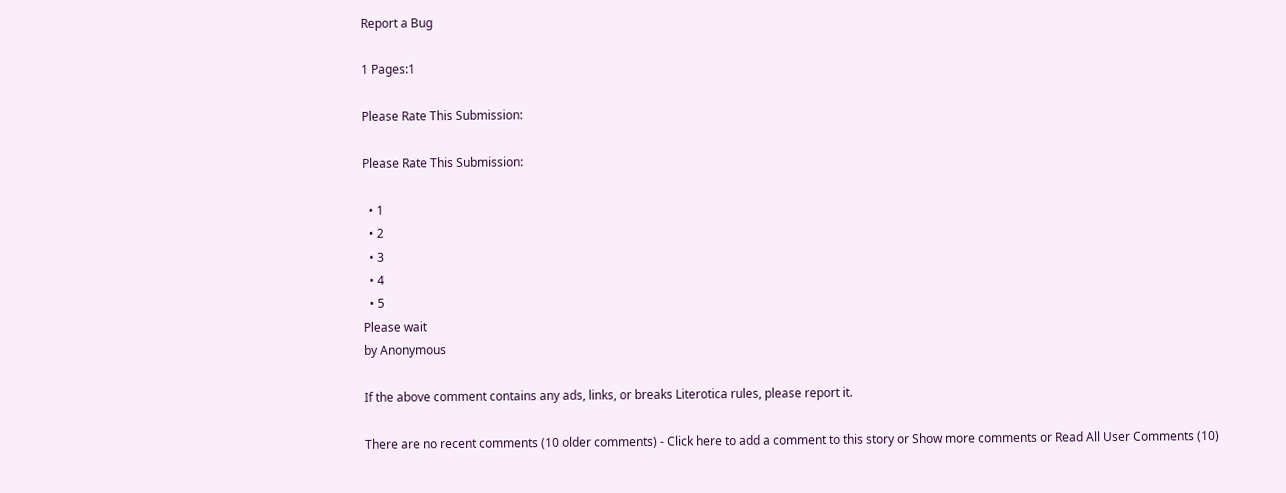Report a Bug

1 Pages:1

Please Rate This Submission:

Please Rate This Submission:

  • 1
  • 2
  • 3
  • 4
  • 5
Please wait
by Anonymous

If the above comment contains any ads, links, or breaks Literotica rules, please report it.

There are no recent comments (10 older comments) - Click here to add a comment to this story or Show more comments or Read All User Comments (10)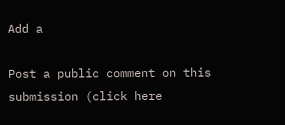Add a

Post a public comment on this submission (click here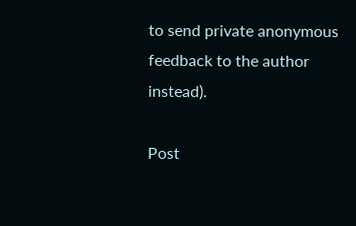to send private anonymous feedback to the author instead).

Post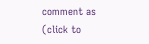comment as (click to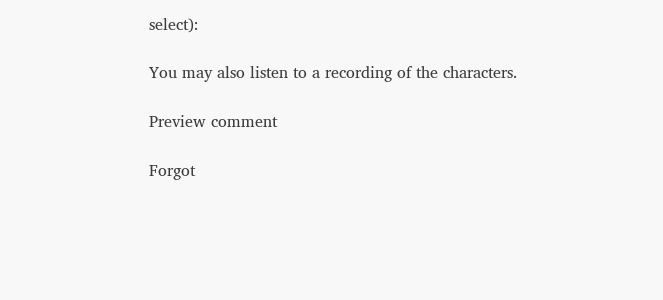select):

You may also listen to a recording of the characters.

Preview comment

Forgot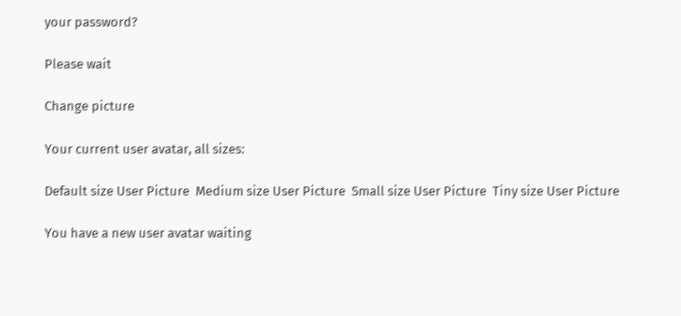your password?

Please wait

Change picture

Your current user avatar, all sizes:

Default size User Picture  Medium size User Picture  Small size User Picture  Tiny size User Picture

You have a new user avatar waiting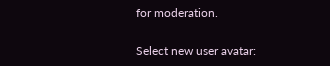for moderation.

Select new user avatar: